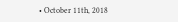• October 11th, 2018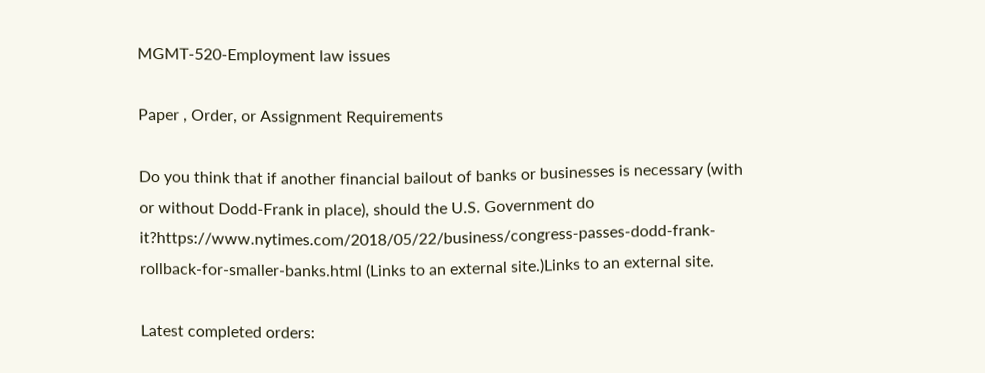MGMT-520-Employment law issues

Paper , Order, or Assignment Requirements

Do you think that if another financial bailout of banks or businesses is necessary (with or without Dodd-Frank in place), should the U.S. Government do it?https://www.nytimes.com/2018/05/22/business/congress-passes-dodd-frank-rollback-for-smaller-banks.html (Links to an external site.)Links to an external site.

Latest completed orders: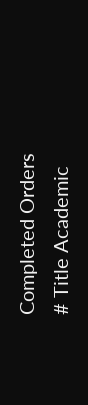Completed Orders
# Title Academic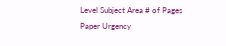Level Subject Area # of Pages Paper Urgency